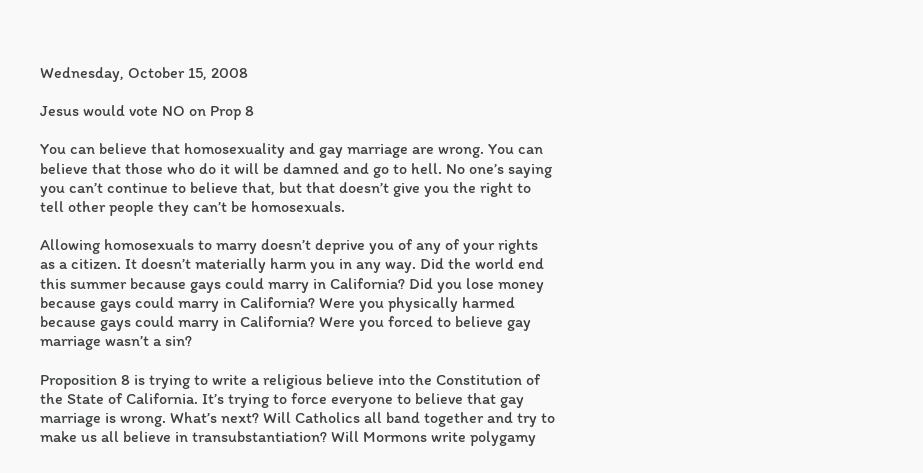Wednesday, October 15, 2008

Jesus would vote NO on Prop 8

You can believe that homosexuality and gay marriage are wrong. You can believe that those who do it will be damned and go to hell. No one’s saying you can’t continue to believe that, but that doesn’t give you the right to tell other people they can’t be homosexuals.

Allowing homosexuals to marry doesn’t deprive you of any of your rights as a citizen. It doesn’t materially harm you in any way. Did the world end this summer because gays could marry in California? Did you lose money because gays could marry in California? Were you physically harmed because gays could marry in California? Were you forced to believe gay marriage wasn’t a sin?

Proposition 8 is trying to write a religious believe into the Constitution of the State of California. It’s trying to force everyone to believe that gay marriage is wrong. What’s next? Will Catholics all band together and try to make us all believe in transubstantiation? Will Mormons write polygamy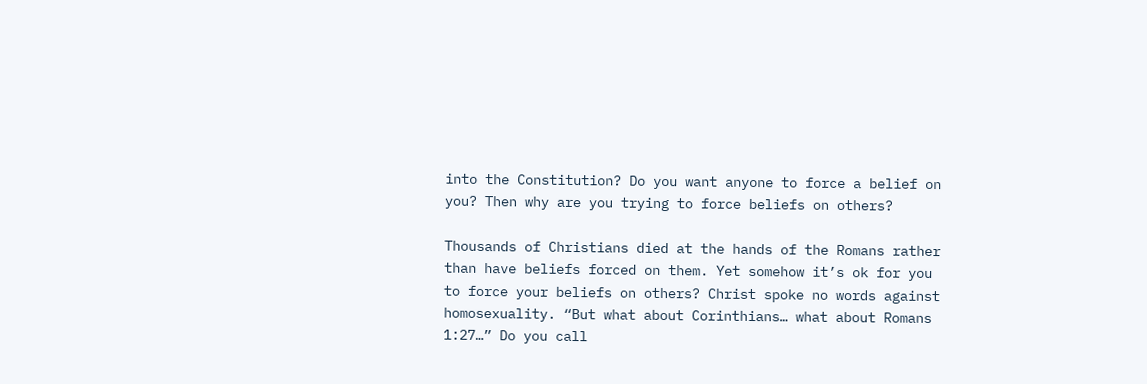into the Constitution? Do you want anyone to force a belief on you? Then why are you trying to force beliefs on others?

Thousands of Christians died at the hands of the Romans rather than have beliefs forced on them. Yet somehow it’s ok for you to force your beliefs on others? Christ spoke no words against homosexuality. “But what about Corinthians… what about Romans 1:27…” Do you call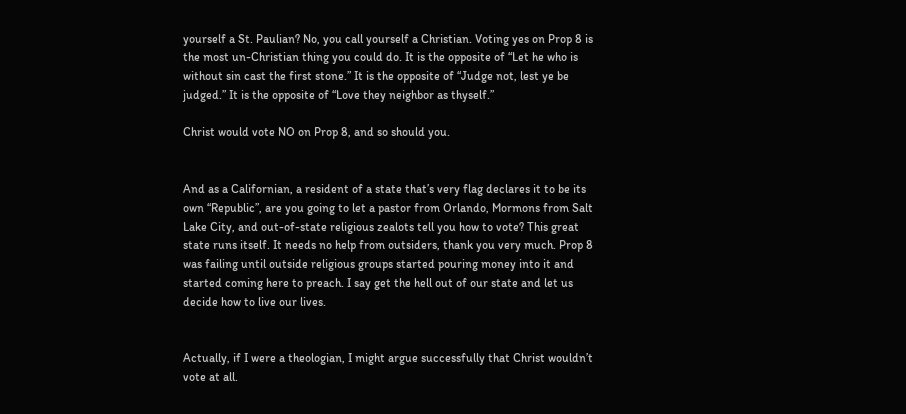yourself a St. Paulian? No, you call yourself a Christian. Voting yes on Prop 8 is the most un-Christian thing you could do. It is the opposite of “Let he who is without sin cast the first stone.” It is the opposite of “Judge not, lest ye be judged.” It is the opposite of “Love they neighbor as thyself.”

Christ would vote NO on Prop 8, and so should you.


And as a Californian, a resident of a state that’s very flag declares it to be its own “Republic”, are you going to let a pastor from Orlando, Mormons from Salt Lake City, and out-of-state religious zealots tell you how to vote? This great state runs itself. It needs no help from outsiders, thank you very much. Prop 8 was failing until outside religious groups started pouring money into it and started coming here to preach. I say get the hell out of our state and let us decide how to live our lives.


Actually, if I were a theologian, I might argue successfully that Christ wouldn’t vote at all.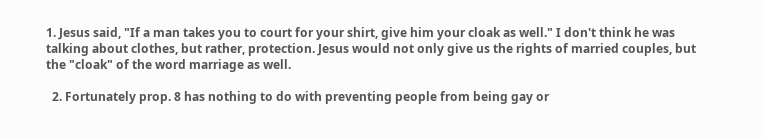1. Jesus said, "If a man takes you to court for your shirt, give him your cloak as well." I don't think he was talking about clothes, but rather, protection. Jesus would not only give us the rights of married couples, but the "cloak" of the word marriage as well.

  2. Fortunately prop. 8 has nothing to do with preventing people from being gay or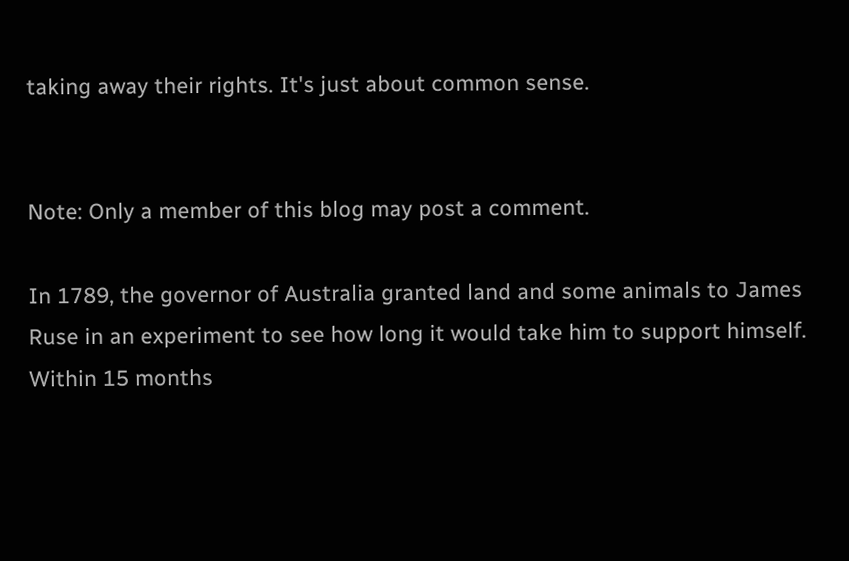taking away their rights. It's just about common sense.


Note: Only a member of this blog may post a comment.

In 1789, the governor of Australia granted land and some animals to James Ruse in an experiment to see how long it would take him to support himself. Within 15 months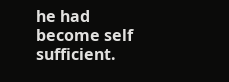he had become self sufficient.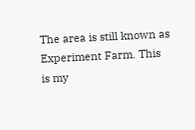The area is still known as Experiment Farm. This is my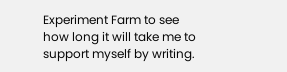Experiment Farm to see how long it will take me to support myself by writing.